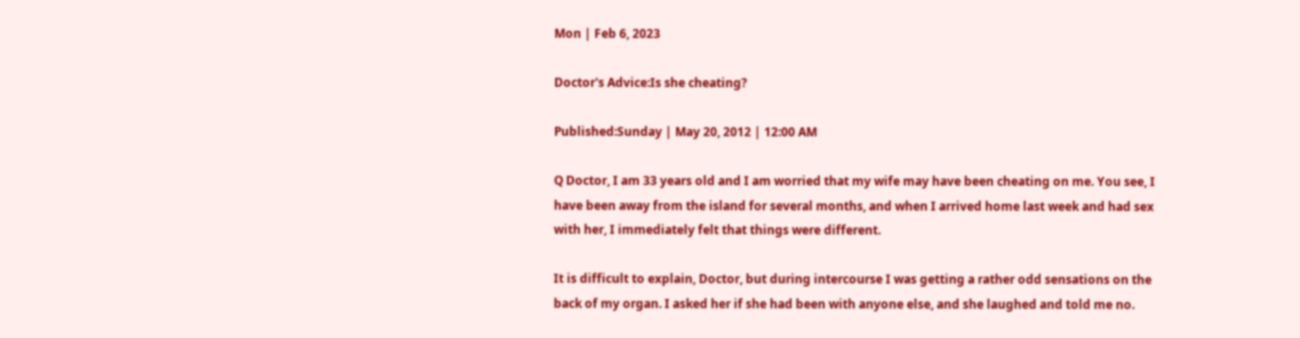Mon | Feb 6, 2023

Doctor's Advice:Is she cheating?

Published:Sunday | May 20, 2012 | 12:00 AM

Q Doctor, I am 33 years old and I am worried that my wife may have been cheating on me. You see, I have been away from the island for several months, and when I arrived home last week and had sex with her, I immediately felt that things were different.

It is difficult to explain, Doctor, but during intercourse I was getting a rather odd sensations on the back of my organ. I asked her if she had been with anyone else, and she laughed and told me no.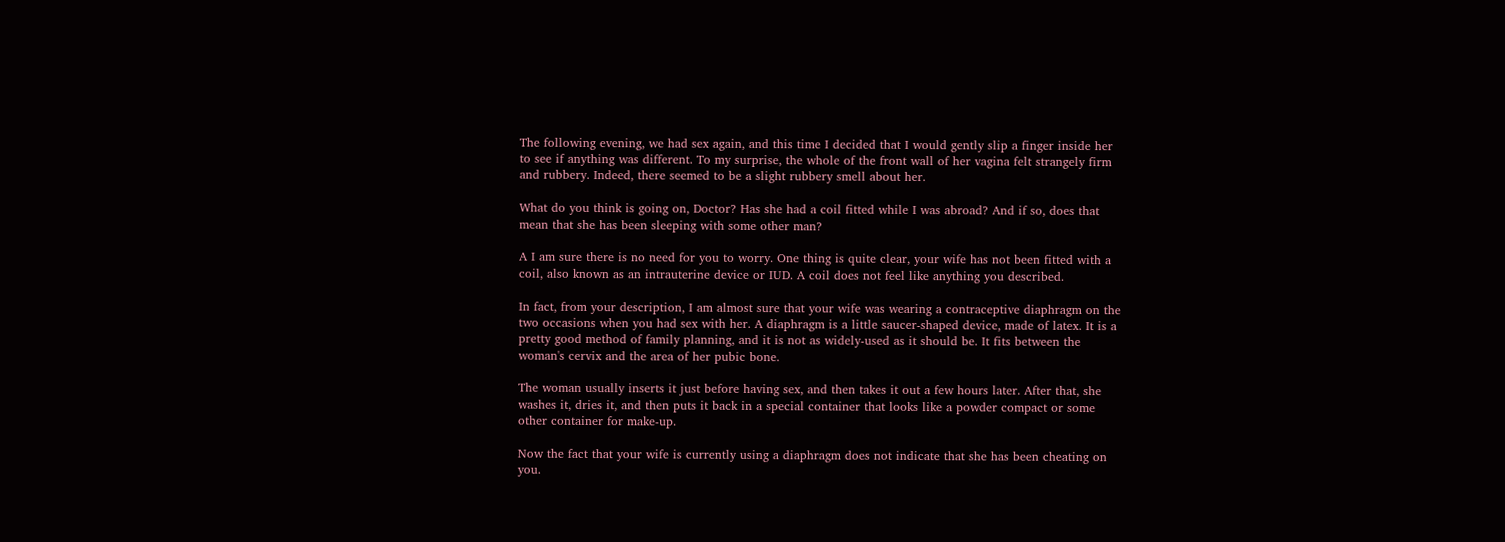The following evening, we had sex again, and this time I decided that I would gently slip a finger inside her to see if anything was different. To my surprise, the whole of the front wall of her vagina felt strangely firm and rubbery. Indeed, there seemed to be a slight rubbery smell about her.

What do you think is going on, Doctor? Has she had a coil fitted while I was abroad? And if so, does that mean that she has been sleeping with some other man?

A I am sure there is no need for you to worry. One thing is quite clear, your wife has not been fitted with a coil, also known as an intrauterine device or IUD. A coil does not feel like anything you described.

In fact, from your description, I am almost sure that your wife was wearing a contraceptive diaphragm on the two occasions when you had sex with her. A diaphragm is a little saucer-shaped device, made of latex. It is a pretty good method of family planning, and it is not as widely-used as it should be. It fits between the woman's cervix and the area of her pubic bone.

The woman usually inserts it just before having sex, and then takes it out a few hours later. After that, she washes it, dries it, and then puts it back in a special container that looks like a powder compact or some other container for make-up.

Now the fact that your wife is currently using a diaphragm does not indicate that she has been cheating on you.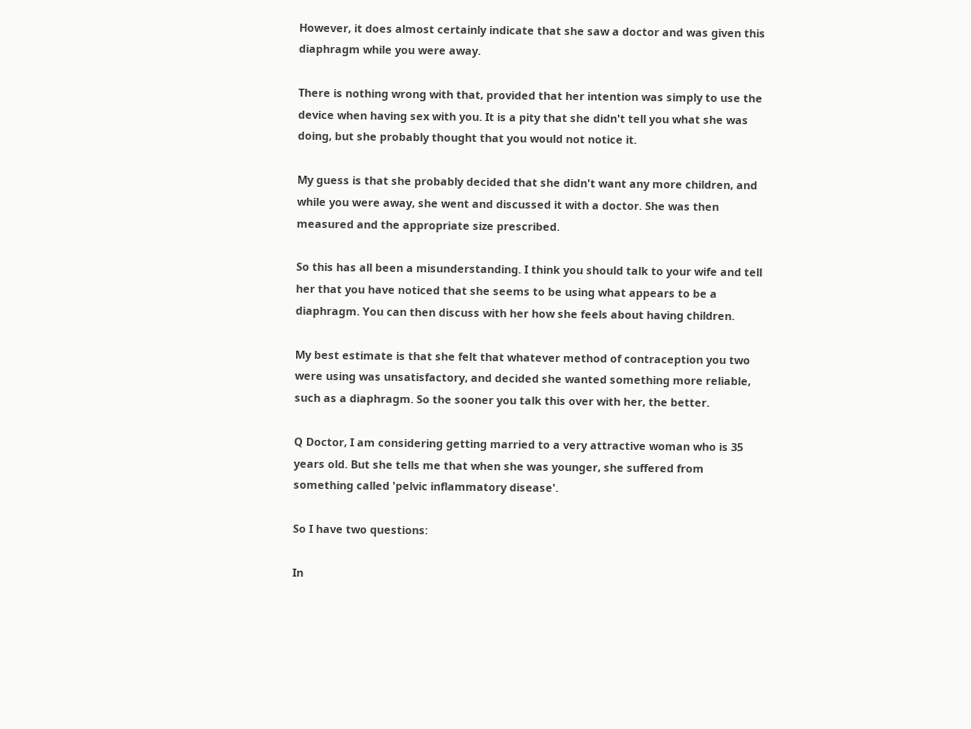However, it does almost certainly indicate that she saw a doctor and was given this diaphragm while you were away.

There is nothing wrong with that, provided that her intention was simply to use the device when having sex with you. It is a pity that she didn't tell you what she was doing, but she probably thought that you would not notice it.

My guess is that she probably decided that she didn't want any more children, and while you were away, she went and discussed it with a doctor. She was then measured and the appropriate size prescribed.

So this has all been a misunderstanding. I think you should talk to your wife and tell her that you have noticed that she seems to be using what appears to be a diaphragm. You can then discuss with her how she feels about having children.

My best estimate is that she felt that whatever method of contraception you two were using was unsatisfactory, and decided she wanted something more reliable, such as a diaphragm. So the sooner you talk this over with her, the better.

Q Doctor, I am considering getting married to a very attractive woman who is 35 years old. But she tells me that when she was younger, she suffered from something called 'pelvic inflammatory disease'.

So I have two questions:

In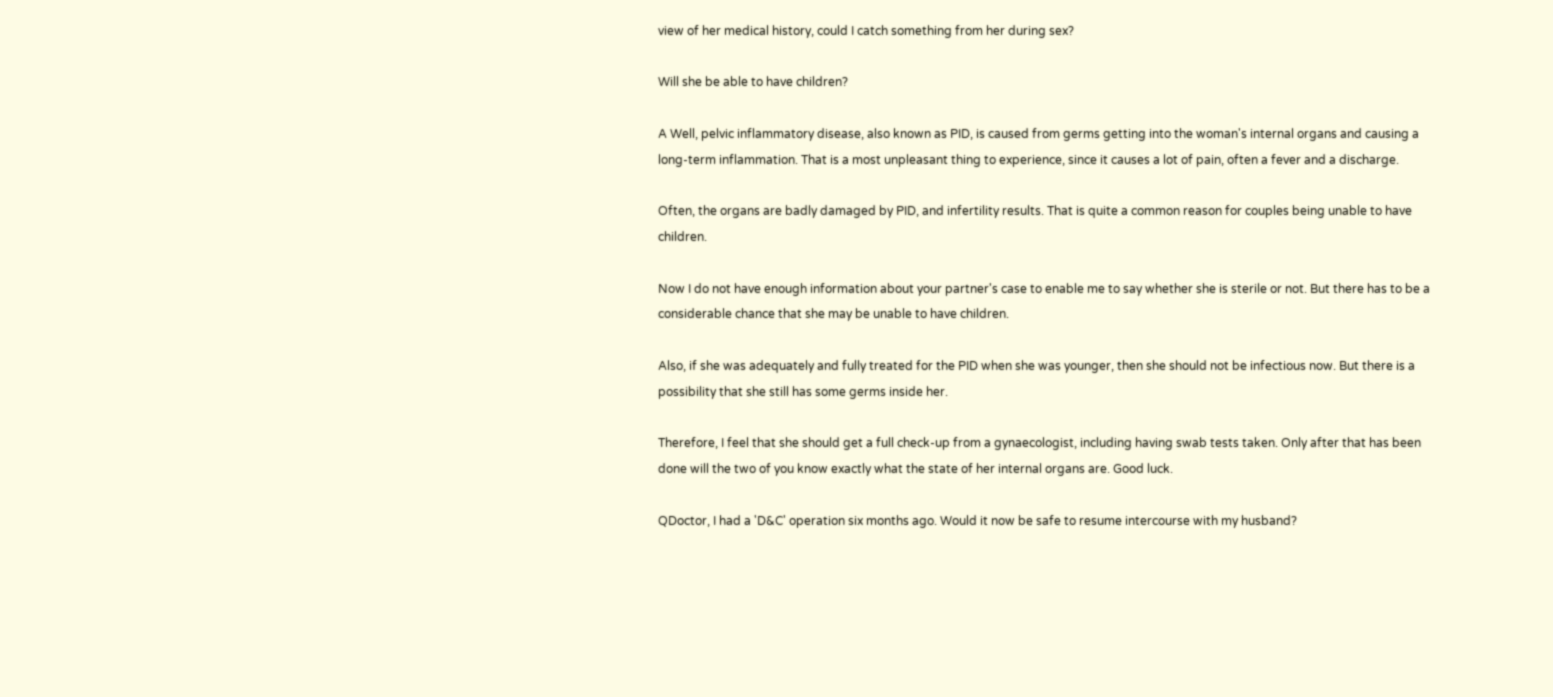view of her medical history, could I catch something from her during sex?

Will she be able to have children?

A Well, pelvic inflammatory disease, also known as PID, is caused from germs getting into the woman's internal organs and causing a long-term inflammation. That is a most unpleasant thing to experience, since it causes a lot of pain, often a fever and a discharge.

Often, the organs are badly damaged by PID, and infertility results. That is quite a common reason for couples being unable to have children.

Now I do not have enough information about your partner's case to enable me to say whether she is sterile or not. But there has to be a considerable chance that she may be unable to have children.

Also, if she was adequately and fully treated for the PID when she was younger, then she should not be infectious now. But there is a possibility that she still has some germs inside her.

Therefore, I feel that she should get a full check-up from a gynaecologist, including having swab tests taken. Only after that has been done will the two of you know exactly what the state of her internal organs are. Good luck.

QDoctor, I had a 'D&C' operation six months ago. Would it now be safe to resume intercourse with my husband?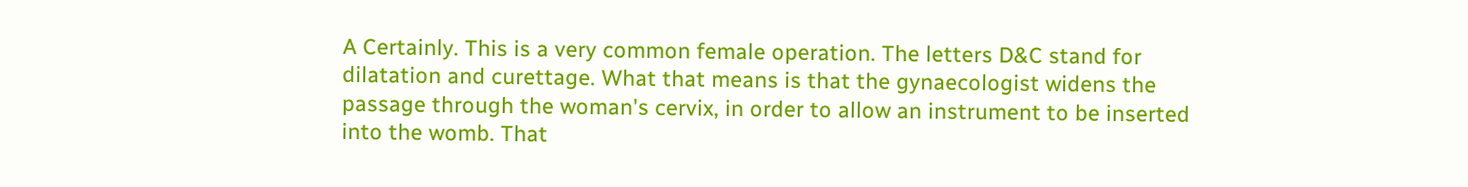A Certainly. This is a very common female operation. The letters D&C stand for dilatation and curettage. What that means is that the gynaecologist widens the passage through the woman's cervix, in order to allow an instrument to be inserted into the womb. That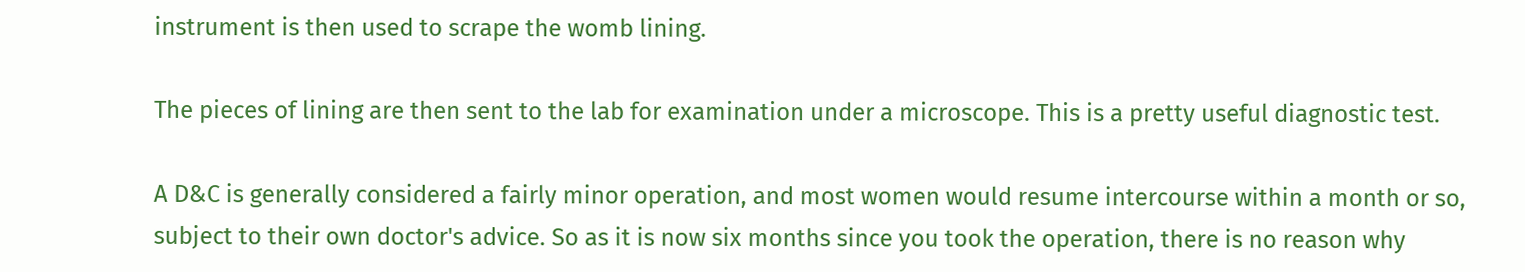instrument is then used to scrape the womb lining.

The pieces of lining are then sent to the lab for examination under a microscope. This is a pretty useful diagnostic test.

A D&C is generally considered a fairly minor operation, and most women would resume intercourse within a month or so, subject to their own doctor's advice. So as it is now six months since you took the operation, there is no reason why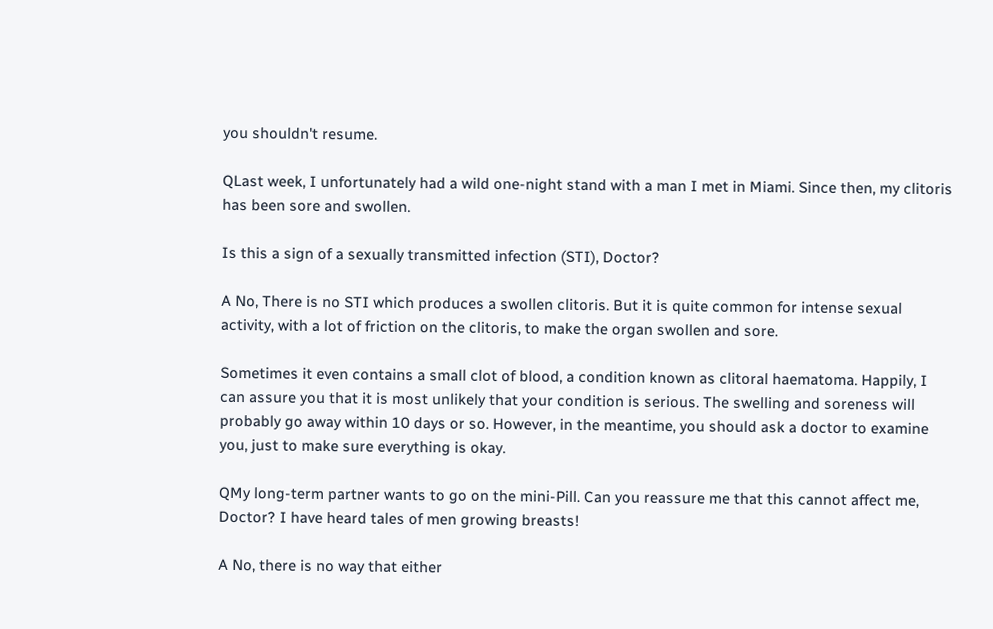you shouldn't resume.

QLast week, I unfortunately had a wild one-night stand with a man I met in Miami. Since then, my clitoris has been sore and swollen.

Is this a sign of a sexually transmitted infection (STI), Doctor?

A No, There is no STI which produces a swollen clitoris. But it is quite common for intense sexual activity, with a lot of friction on the clitoris, to make the organ swollen and sore.

Sometimes it even contains a small clot of blood, a condition known as clitoral haematoma. Happily, I can assure you that it is most unlikely that your condition is serious. The swelling and soreness will probably go away within 10 days or so. However, in the meantime, you should ask a doctor to examine you, just to make sure everything is okay.

QMy long-term partner wants to go on the mini-Pill. Can you reassure me that this cannot affect me, Doctor? I have heard tales of men growing breasts!

A No, there is no way that either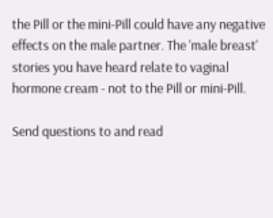the Pill or the mini-Pill could have any negative effects on the male partner. The 'male breast' stories you have heard relate to vaginal hormone cream - not to the Pill or mini-Pill.

Send questions to and read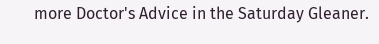more Doctor's Advice in the Saturday Gleaner.